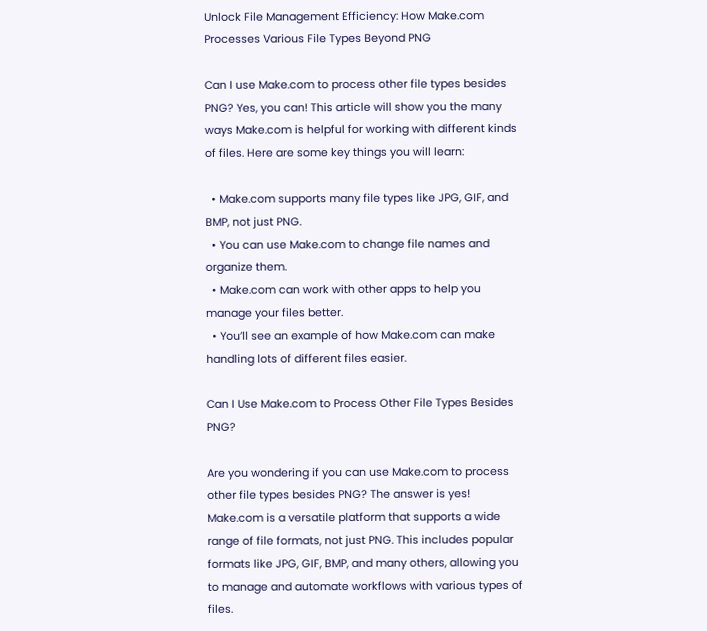Unlock File Management Efficiency: How Make.com Processes Various File Types Beyond PNG

Can I use Make.com to process other file types besides PNG? Yes, you can! This article will show you the many ways Make.com is helpful for working with different kinds of files. Here are some key things you will learn:

  • Make.com supports many file types like JPG, GIF, and BMP, not just PNG.
  • You can use Make.com to change file names and organize them.
  • Make.com can work with other apps to help you manage your files better.
  • You’ll see an example of how Make.com can make handling lots of different files easier.

Can I Use Make.com to Process Other File Types Besides PNG?

Are you wondering if you can use Make.com to process other file types besides PNG? The answer is yes! Make.com is a versatile platform that supports a wide range of file formats, not just PNG. This includes popular formats like JPG, GIF, BMP, and many others, allowing you to manage and automate workflows with various types of files.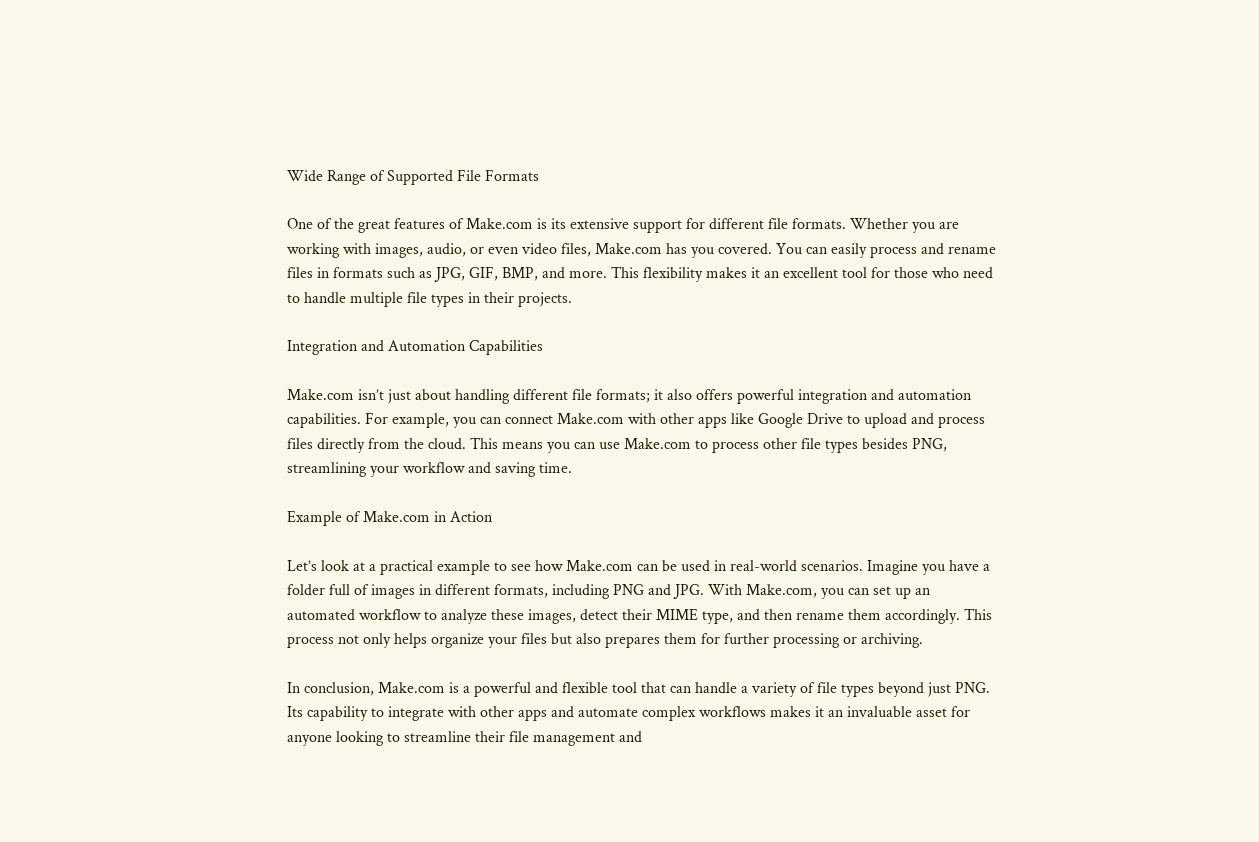Wide Range of Supported File Formats

One of the great features of Make.com is its extensive support for different file formats. Whether you are working with images, audio, or even video files, Make.com has you covered. You can easily process and rename files in formats such as JPG, GIF, BMP, and more. This flexibility makes it an excellent tool for those who need to handle multiple file types in their projects.

Integration and Automation Capabilities

Make.com isn’t just about handling different file formats; it also offers powerful integration and automation capabilities. For example, you can connect Make.com with other apps like Google Drive to upload and process files directly from the cloud. This means you can use Make.com to process other file types besides PNG, streamlining your workflow and saving time.

Example of Make.com in Action

Let’s look at a practical example to see how Make.com can be used in real-world scenarios. Imagine you have a folder full of images in different formats, including PNG and JPG. With Make.com, you can set up an automated workflow to analyze these images, detect their MIME type, and then rename them accordingly. This process not only helps organize your files but also prepares them for further processing or archiving.

In conclusion, Make.com is a powerful and flexible tool that can handle a variety of file types beyond just PNG. Its capability to integrate with other apps and automate complex workflows makes it an invaluable asset for anyone looking to streamline their file management and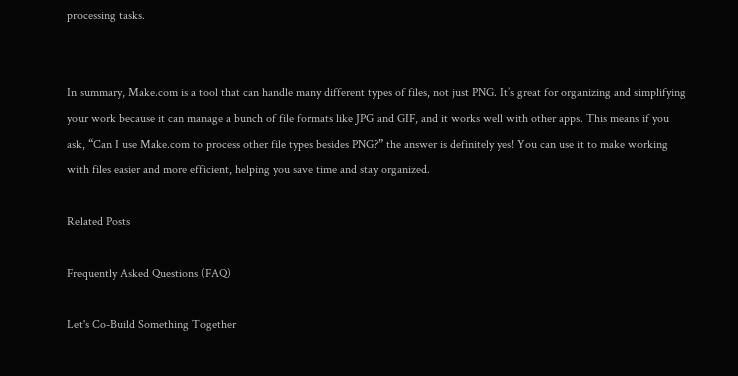processing tasks.


In summary, Make.com is a tool that can handle many different types of files, not just PNG. It’s great for organizing and simplifying your work because it can manage a bunch of file formats like JPG and GIF, and it works well with other apps. This means if you ask, “Can I use Make.com to process other file types besides PNG?” the answer is definitely yes! You can use it to make working with files easier and more efficient, helping you save time and stay organized.

Related Posts

Frequently Asked Questions (FAQ)

Let's Co-Build Something Together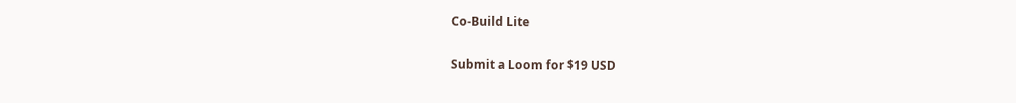Co-Build Lite

Submit a Loom for $19 USD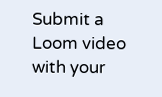Submit a Loom video with your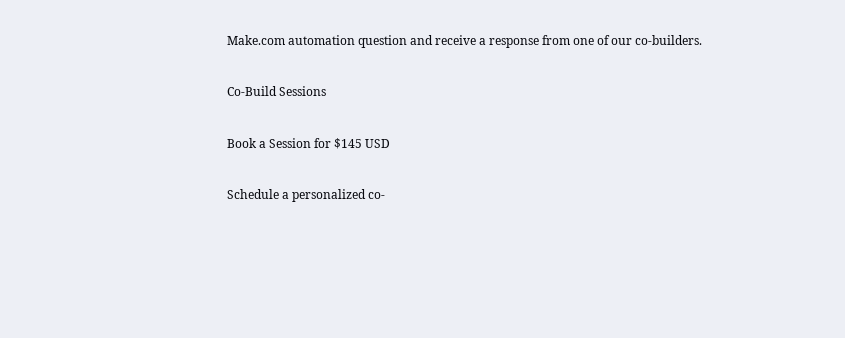Make.com automation question and receive a response from one of our co-builders.

Co-Build Sessions

Book a Session for $145 USD

Schedule a personalized co-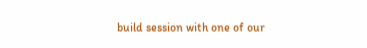build session with one of our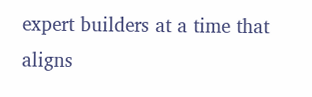expert builders at a time that aligns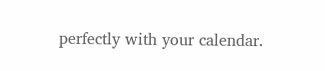perfectly with your calendar.